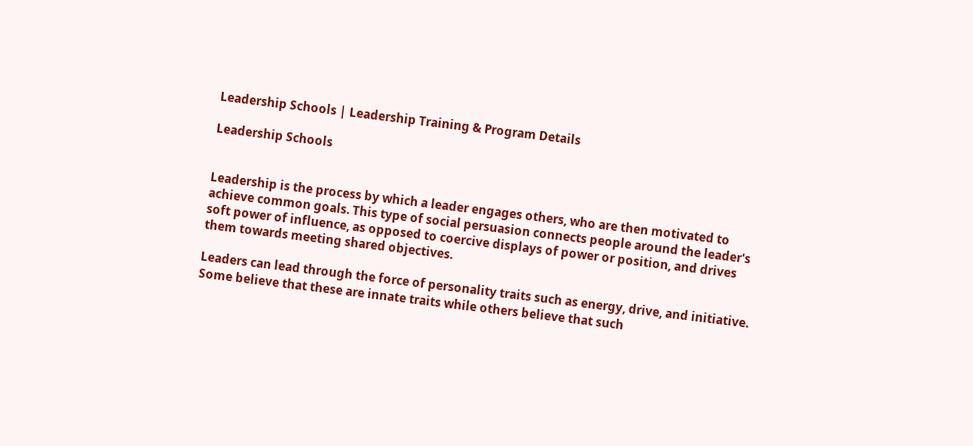Leadership Schools | Leadership Training & Program Details

Leadership Schools


Leadership is the process by which a leader engages others, who are then motivated to achieve common goals. This type of social persuasion connects people around the leader's soft power of influence, as opposed to coercive displays of power or position, and drives them towards meeting shared objectives.

Leaders can lead through the force of personality traits such as energy, drive, and initiative. Some believe that these are innate traits while others believe that such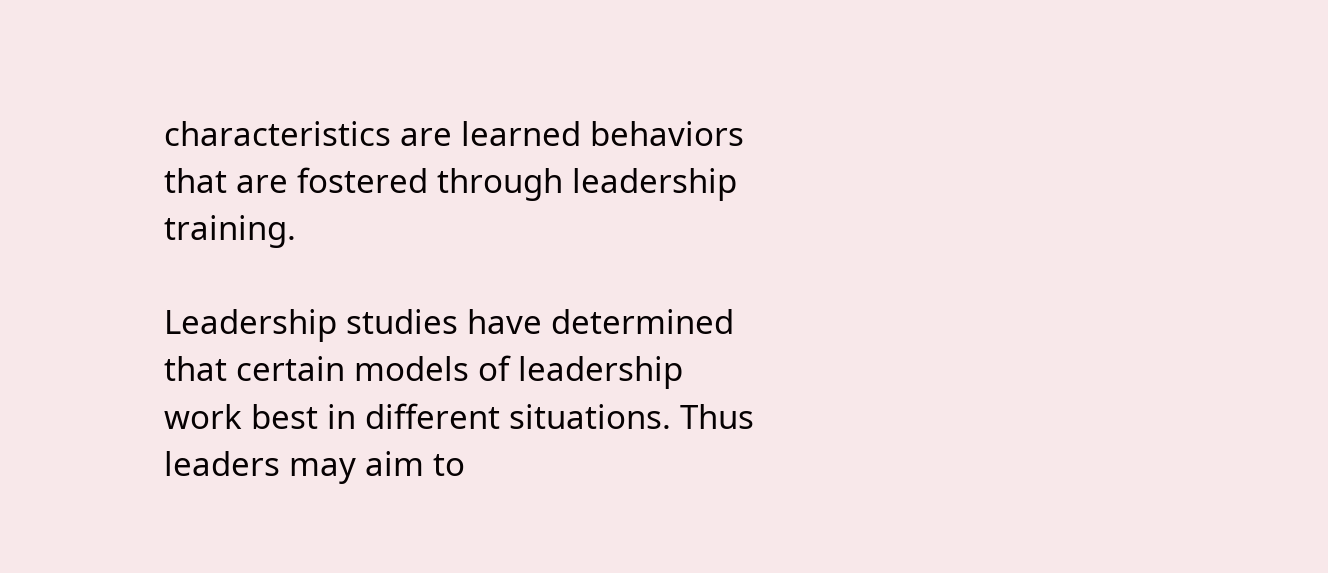characteristics are learned behaviors that are fostered through leadership training.

Leadership studies have determined that certain models of leadership work best in different situations. Thus leaders may aim to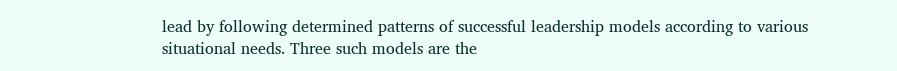lead by following determined patterns of successful leadership models according to various situational needs. Three such models are the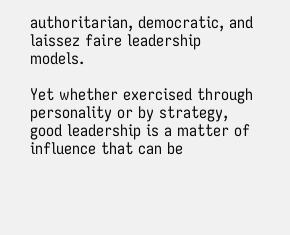authoritarian, democratic, and laissez faire leadership models.

Yet whether exercised through personality or by strategy, good leadership is a matter of influence that can be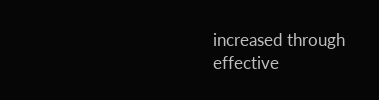increased through effective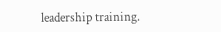leadership training.